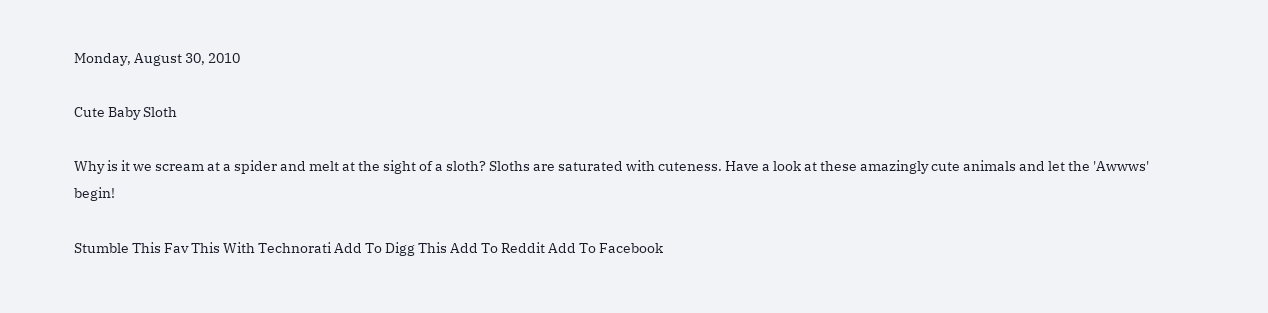Monday, August 30, 2010

Cute Baby Sloth

Why is it we scream at a spider and melt at the sight of a sloth? Sloths are saturated with cuteness. Have a look at these amazingly cute animals and let the 'Awwws' begin!

Stumble This Fav This With Technorati Add To Digg This Add To Reddit Add To Facebook